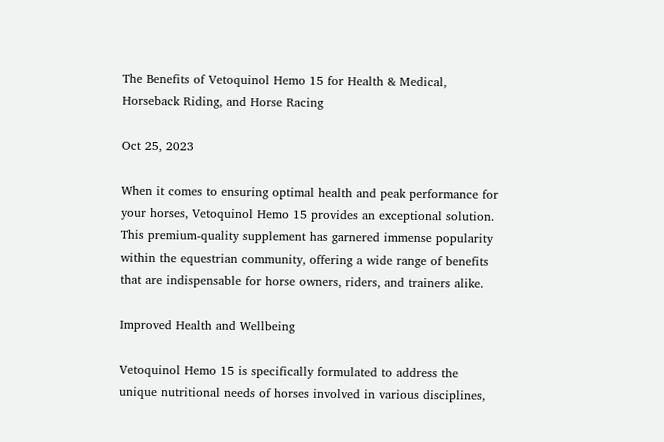The Benefits of Vetoquinol Hemo 15 for Health & Medical, Horseback Riding, and Horse Racing

Oct 25, 2023

When it comes to ensuring optimal health and peak performance for your horses, Vetoquinol Hemo 15 provides an exceptional solution. This premium-quality supplement has garnered immense popularity within the equestrian community, offering a wide range of benefits that are indispensable for horse owners, riders, and trainers alike.

Improved Health and Wellbeing

Vetoquinol Hemo 15 is specifically formulated to address the unique nutritional needs of horses involved in various disciplines,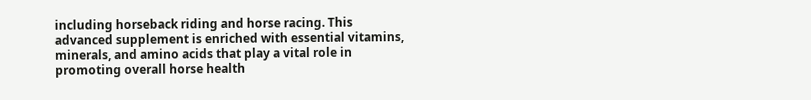including horseback riding and horse racing. This advanced supplement is enriched with essential vitamins, minerals, and amino acids that play a vital role in promoting overall horse health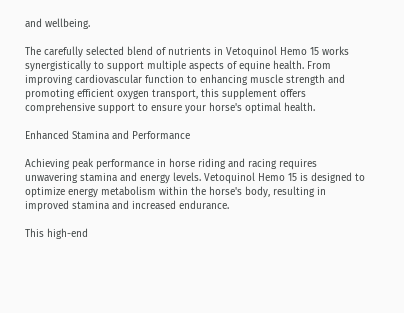and wellbeing.

The carefully selected blend of nutrients in Vetoquinol Hemo 15 works synergistically to support multiple aspects of equine health. From improving cardiovascular function to enhancing muscle strength and promoting efficient oxygen transport, this supplement offers comprehensive support to ensure your horse's optimal health.

Enhanced Stamina and Performance

Achieving peak performance in horse riding and racing requires unwavering stamina and energy levels. Vetoquinol Hemo 15 is designed to optimize energy metabolism within the horse's body, resulting in improved stamina and increased endurance.

This high-end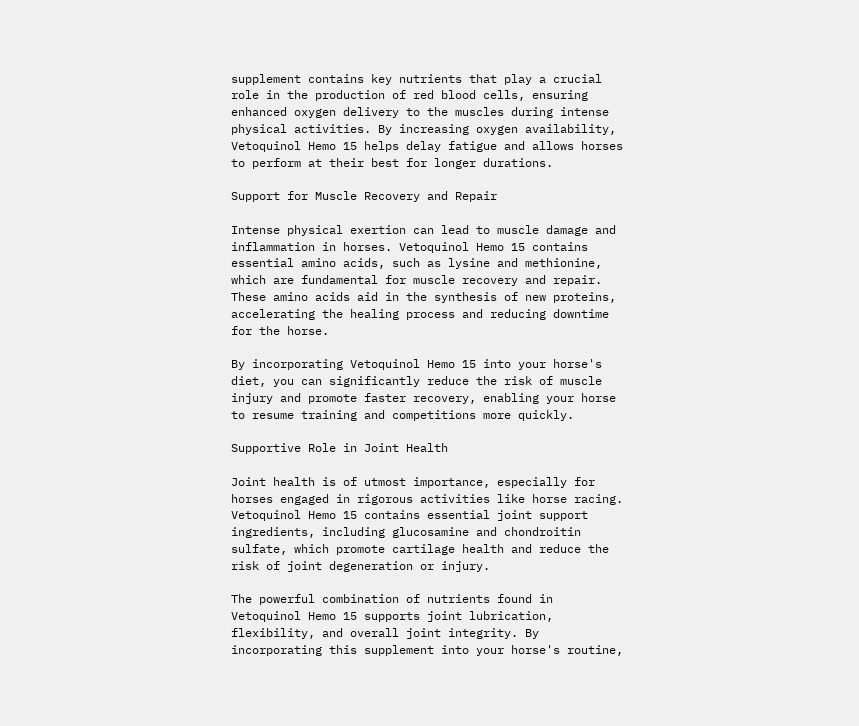supplement contains key nutrients that play a crucial role in the production of red blood cells, ensuring enhanced oxygen delivery to the muscles during intense physical activities. By increasing oxygen availability, Vetoquinol Hemo 15 helps delay fatigue and allows horses to perform at their best for longer durations.

Support for Muscle Recovery and Repair

Intense physical exertion can lead to muscle damage and inflammation in horses. Vetoquinol Hemo 15 contains essential amino acids, such as lysine and methionine, which are fundamental for muscle recovery and repair. These amino acids aid in the synthesis of new proteins, accelerating the healing process and reducing downtime for the horse.

By incorporating Vetoquinol Hemo 15 into your horse's diet, you can significantly reduce the risk of muscle injury and promote faster recovery, enabling your horse to resume training and competitions more quickly.

Supportive Role in Joint Health

Joint health is of utmost importance, especially for horses engaged in rigorous activities like horse racing. Vetoquinol Hemo 15 contains essential joint support ingredients, including glucosamine and chondroitin sulfate, which promote cartilage health and reduce the risk of joint degeneration or injury.

The powerful combination of nutrients found in Vetoquinol Hemo 15 supports joint lubrication, flexibility, and overall joint integrity. By incorporating this supplement into your horse's routine,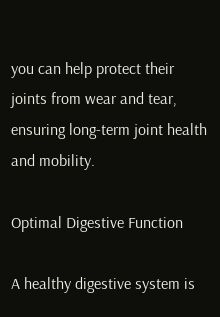you can help protect their joints from wear and tear, ensuring long-term joint health and mobility.

Optimal Digestive Function

A healthy digestive system is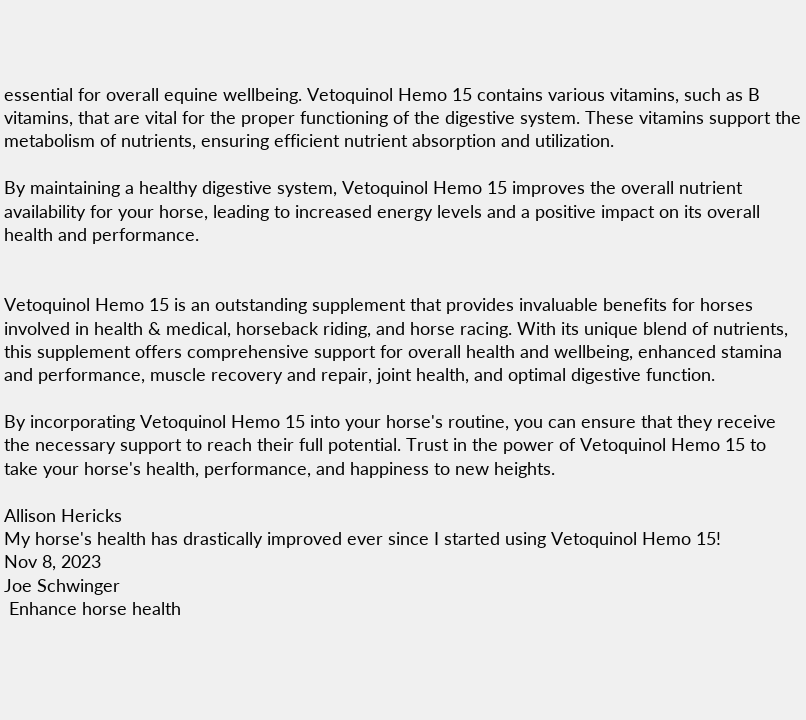essential for overall equine wellbeing. Vetoquinol Hemo 15 contains various vitamins, such as B vitamins, that are vital for the proper functioning of the digestive system. These vitamins support the metabolism of nutrients, ensuring efficient nutrient absorption and utilization.

By maintaining a healthy digestive system, Vetoquinol Hemo 15 improves the overall nutrient availability for your horse, leading to increased energy levels and a positive impact on its overall health and performance.


Vetoquinol Hemo 15 is an outstanding supplement that provides invaluable benefits for horses involved in health & medical, horseback riding, and horse racing. With its unique blend of nutrients, this supplement offers comprehensive support for overall health and wellbeing, enhanced stamina and performance, muscle recovery and repair, joint health, and optimal digestive function.

By incorporating Vetoquinol Hemo 15 into your horse's routine, you can ensure that they receive the necessary support to reach their full potential. Trust in the power of Vetoquinol Hemo 15 to take your horse's health, performance, and happiness to new heights.

Allison Hericks
My horse's health has drastically improved ever since I started using Vetoquinol Hemo 15!
Nov 8, 2023
Joe Schwinger
 Enhance horse health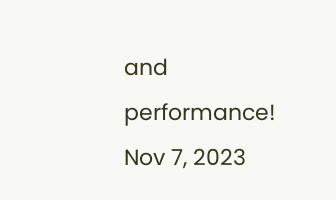and performance!
Nov 7, 2023